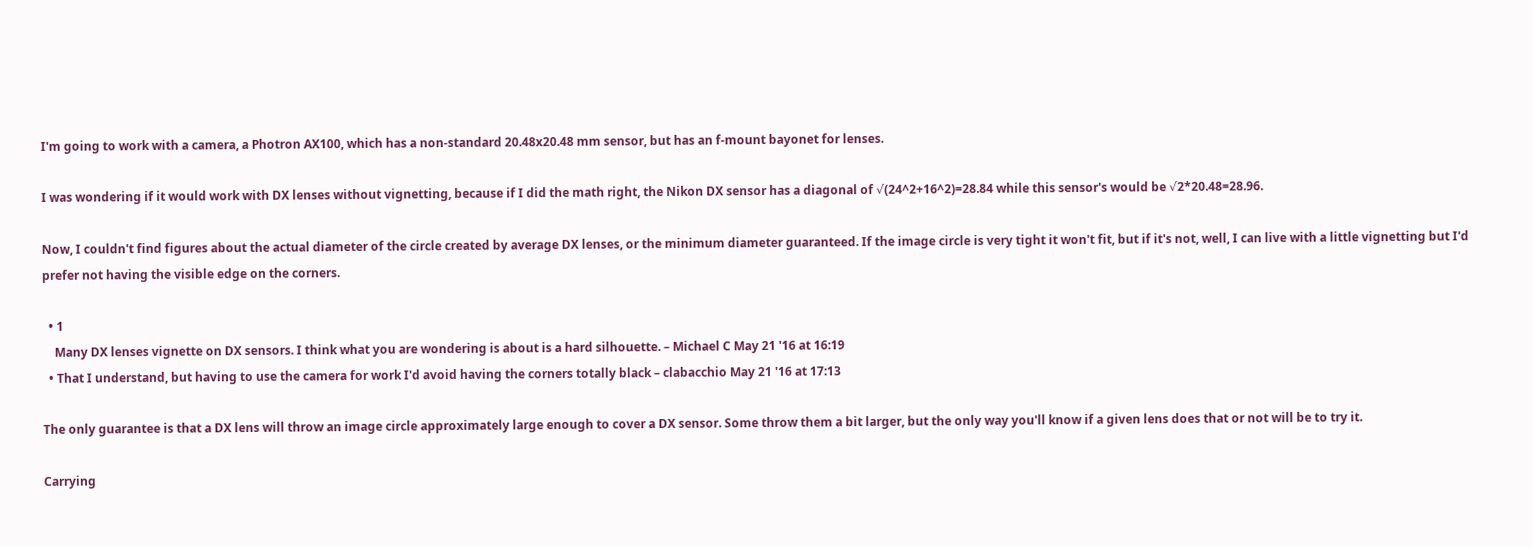I'm going to work with a camera, a Photron AX100, which has a non-standard 20.48x20.48 mm sensor, but has an f-mount bayonet for lenses.

I was wondering if it would work with DX lenses without vignetting, because if I did the math right, the Nikon DX sensor has a diagonal of √(24^2+16^2)=28.84 while this sensor's would be √2*20.48=28.96.

Now, I couldn't find figures about the actual diameter of the circle created by average DX lenses, or the minimum diameter guaranteed. If the image circle is very tight it won't fit, but if it's not, well, I can live with a little vignetting but I'd prefer not having the visible edge on the corners.

  • 1
    Many DX lenses vignette on DX sensors. I think what you are wondering is about is a hard silhouette. – Michael C May 21 '16 at 16:19
  • That I understand, but having to use the camera for work I'd avoid having the corners totally black – clabacchio May 21 '16 at 17:13

The only guarantee is that a DX lens will throw an image circle approximately large enough to cover a DX sensor. Some throw them a bit larger, but the only way you'll know if a given lens does that or not will be to try it.

Carrying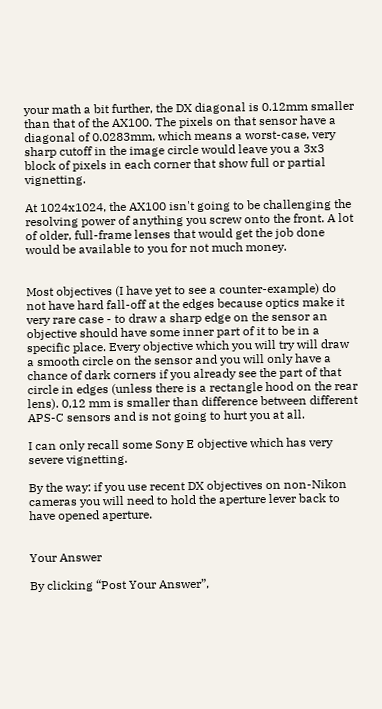your math a bit further, the DX diagonal is 0.12mm smaller than that of the AX100. The pixels on that sensor have a diagonal of 0.0283mm, which means a worst-case, very sharp cutoff in the image circle would leave you a 3x3 block of pixels in each corner that show full or partial vignetting.

At 1024x1024, the AX100 isn't going to be challenging the resolving power of anything you screw onto the front. A lot of older, full-frame lenses that would get the job done would be available to you for not much money.


Most objectives (I have yet to see a counter-example) do not have hard fall-off at the edges because optics make it very rare case - to draw a sharp edge on the sensor an objective should have some inner part of it to be in a specific place. Every objective which you will try will draw a smooth circle on the sensor and you will only have a chance of dark corners if you already see the part of that circle in edges (unless there is a rectangle hood on the rear lens). 0,12 mm is smaller than difference between different APS-C sensors and is not going to hurt you at all.

I can only recall some Sony E objective which has very severe vignetting.

By the way: if you use recent DX objectives on non-Nikon cameras you will need to hold the aperture lever back to have opened aperture.


Your Answer

By clicking “Post Your Answer”,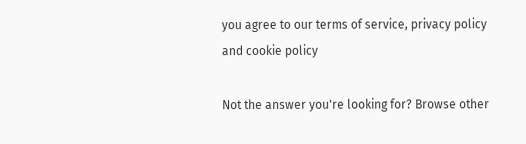you agree to our terms of service, privacy policy and cookie policy

Not the answer you're looking for? Browse other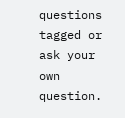questions tagged or ask your own question.